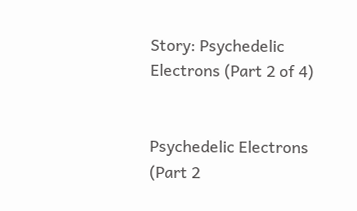Story: Psychedelic Electrons (Part 2 of 4)


Psychedelic Electrons (Part 2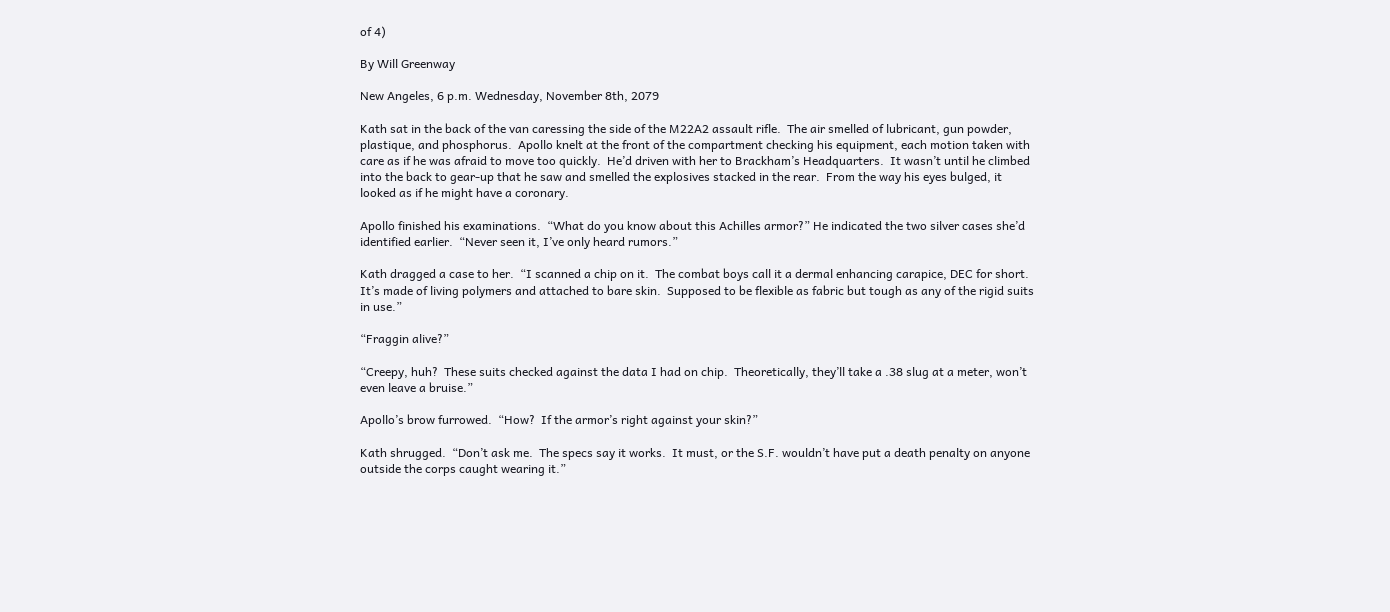of 4)

By Will Greenway

New Angeles, 6 p.m. Wednesday, November 8th, 2079

Kath sat in the back of the van caressing the side of the M22A2 assault rifle.  The air smelled of lubricant, gun powder, plastique, and phosphorus.  Apollo knelt at the front of the compartment checking his equipment, each motion taken with care as if he was afraid to move too quickly.  He’d driven with her to Brackham’s Headquarters.  It wasn’t until he climbed into the back to gear-up that he saw and smelled the explosives stacked in the rear.  From the way his eyes bulged, it looked as if he might have a coronary.

Apollo finished his examinations.  “What do you know about this Achilles armor?” He indicated the two silver cases she’d identified earlier.  “Never seen it, I’ve only heard rumors.”

Kath dragged a case to her.  “I scanned a chip on it.  The combat boys call it a dermal enhancing carapice, DEC for short.  It’s made of living polymers and attached to bare skin.  Supposed to be flexible as fabric but tough as any of the rigid suits in use.”

“Fraggin alive?”

“Creepy, huh?  These suits checked against the data I had on chip.  Theoretically, they’ll take a .38 slug at a meter, won’t even leave a bruise.”

Apollo’s brow furrowed.  “How?  If the armor’s right against your skin?”

Kath shrugged.  “Don’t ask me.  The specs say it works.  It must, or the S.F. wouldn’t have put a death penalty on anyone outside the corps caught wearing it.”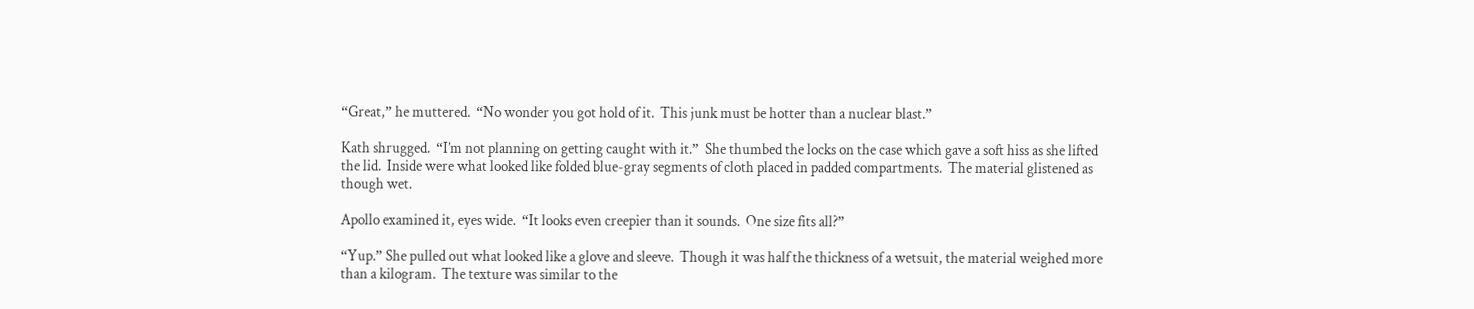“Great,” he muttered.  “No wonder you got hold of it.  This junk must be hotter than a nuclear blast.”

Kath shrugged.  “I’m not planning on getting caught with it.”  She thumbed the locks on the case which gave a soft hiss as she lifted the lid.  Inside were what looked like folded blue-gray segments of cloth placed in padded compartments.  The material glistened as though wet.

Apollo examined it, eyes wide.  “It looks even creepier than it sounds.  One size fits all?”

“Yup.” She pulled out what looked like a glove and sleeve.  Though it was half the thickness of a wetsuit, the material weighed more than a kilogram.  The texture was similar to the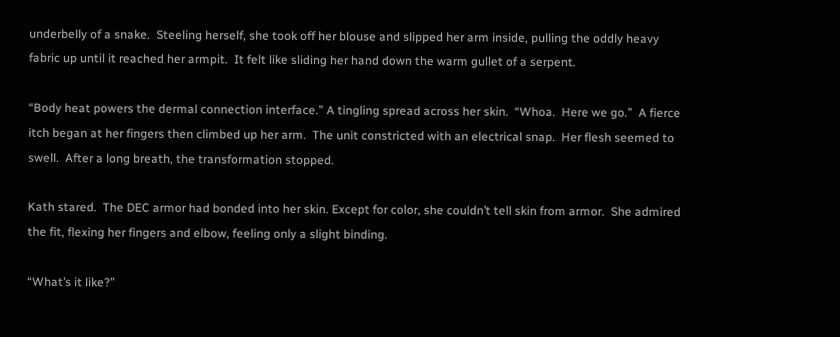underbelly of a snake.  Steeling herself, she took off her blouse and slipped her arm inside, pulling the oddly heavy fabric up until it reached her armpit.  It felt like sliding her hand down the warm gullet of a serpent.

“Body heat powers the dermal connection interface.” A tingling spread across her skin.  “Whoa.  Here we go.”  A fierce itch began at her fingers then climbed up her arm.  The unit constricted with an electrical snap.  Her flesh seemed to swell.  After a long breath, the transformation stopped.

Kath stared.  The DEC armor had bonded into her skin. Except for color, she couldn’t tell skin from armor.  She admired the fit, flexing her fingers and elbow, feeling only a slight binding.

“What’s it like?”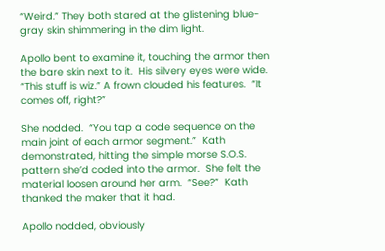“Weird.” They both stared at the glistening blue-gray skin shimmering in the dim light.

Apollo bent to examine it, touching the armor then the bare skin next to it.  His silvery eyes were wide.  “This stuff is wiz.” A frown clouded his features.  “It comes off, right?”

She nodded.  “You tap a code sequence on the main joint of each armor segment.”  Kath demonstrated, hitting the simple morse S.O.S. pattern she’d coded into the armor.  She felt the material loosen around her arm.  “See?”  Kath thanked the maker that it had.

Apollo nodded, obviously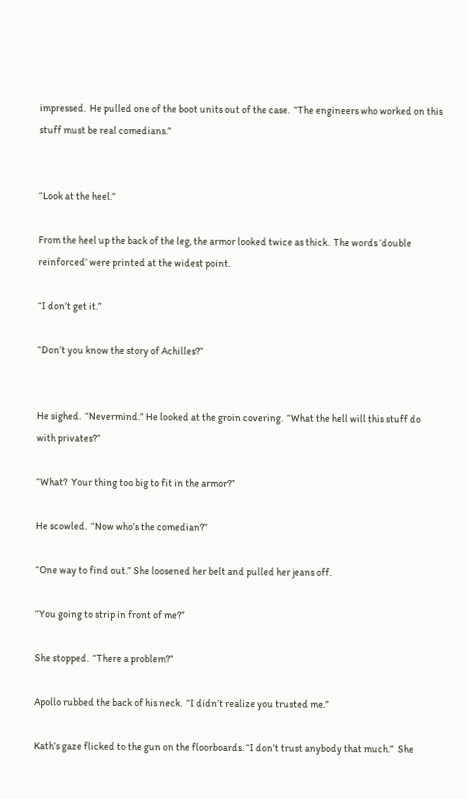impressed.  He pulled one of the boot units out of the case.  “The engineers who worked on this stuff must be real comedians.”


“Look at the heel.”

From the heel up the back of the leg, the armor looked twice as thick.  The words ‘double reinforced’ were printed at the widest point.

“I don’t get it.”

“Don’t you know the story of Achilles?”


He sighed.  “Nevermind.” He looked at the groin covering.  “What the hell will this stuff do with privates?”

“What?  Your thing too big to fit in the armor?”

He scowled.  “Now who’s the comedian?”

“One way to find out.” She loosened her belt and pulled her jeans off.

“You going to strip in front of me?”

She stopped.  “There a problem?”

Apollo rubbed the back of his neck.  “I didn’t realize you trusted me.”

Kath’s gaze flicked to the gun on the floorboards. “I don’t trust anybody that much.”  She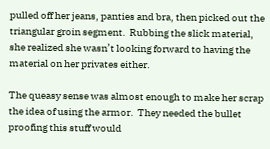pulled off her jeans, panties and bra, then picked out the triangular groin segment.  Rubbing the slick material, she realized she wasn’t looking forward to having the material on her privates either.

The queasy sense was almost enough to make her scrap the idea of using the armor.  They needed the bullet proofing this stuff would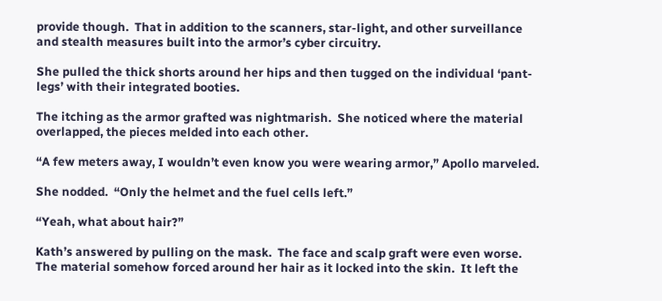provide though.  That in addition to the scanners, star-light, and other surveillance and stealth measures built into the armor’s cyber circuitry.

She pulled the thick shorts around her hips and then tugged on the individual ‘pant-legs’ with their integrated booties.

The itching as the armor grafted was nightmarish.  She noticed where the material overlapped, the pieces melded into each other.

“A few meters away, I wouldn’t even know you were wearing armor,” Apollo marveled.

She nodded.  “Only the helmet and the fuel cells left.”

“Yeah, what about hair?”

Kath’s answered by pulling on the mask.  The face and scalp graft were even worse.  The material somehow forced around her hair as it locked into the skin.  It left the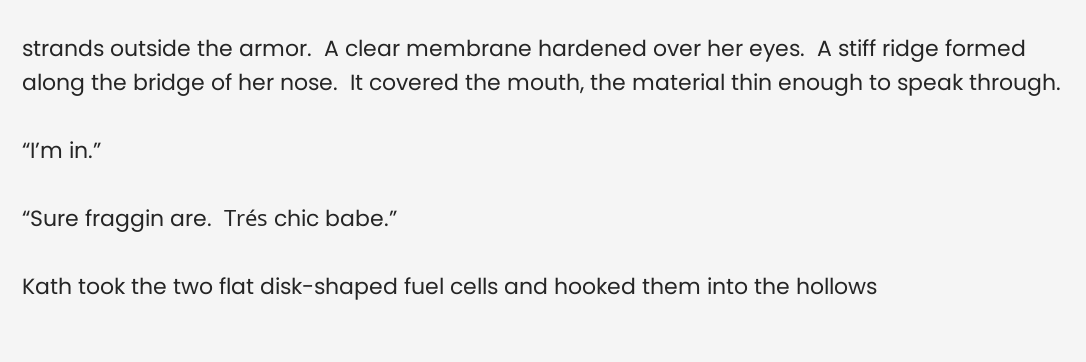strands outside the armor.  A clear membrane hardened over her eyes.  A stiff ridge formed along the bridge of her nose.  It covered the mouth, the material thin enough to speak through.

“I’m in.”

“Sure fraggin are.  Trés chic babe.”

Kath took the two flat disk-shaped fuel cells and hooked them into the hollows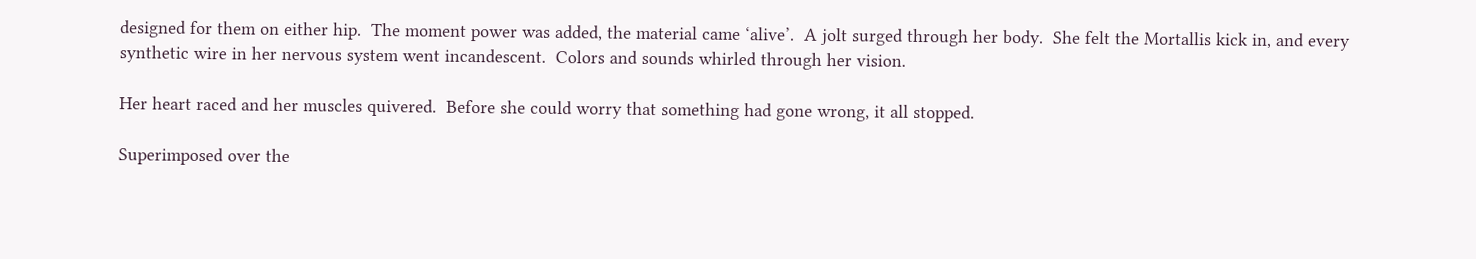designed for them on either hip.  The moment power was added, the material came ‘alive’.  A jolt surged through her body.  She felt the Mortallis kick in, and every synthetic wire in her nervous system went incandescent.  Colors and sounds whirled through her vision.

Her heart raced and her muscles quivered.  Before she could worry that something had gone wrong, it all stopped.

Superimposed over the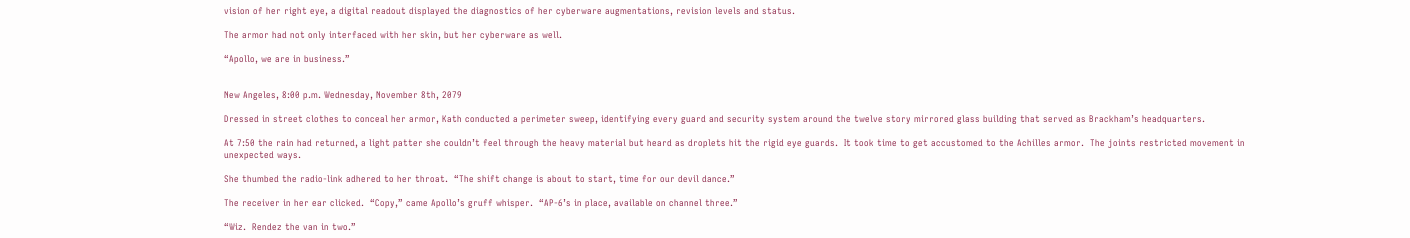vision of her right eye, a digital readout displayed the diagnostics of her cyberware augmentations, revision levels and status.

The armor had not only interfaced with her skin, but her cyberware as well.

“Apollo, we are in business.”


New Angeles, 8:00 p.m. Wednesday, November 8th, 2079

Dressed in street clothes to conceal her armor, Kath conducted a perimeter sweep, identifying every guard and security system around the twelve story mirrored glass building that served as Brackham’s headquarters.

At 7:50 the rain had returned, a light patter she couldn’t feel through the heavy material but heard as droplets hit the rigid eye guards.  It took time to get accustomed to the Achilles armor.  The joints restricted movement in unexpected ways.

She thumbed the radio-link adhered to her throat.  “The shift change is about to start, time for our devil dance.”

The receiver in her ear clicked.  “Copy,” came Apollo’s gruff whisper.  “AP-6’s in place, available on channel three.”

“Wiz.  Rendez the van in two.”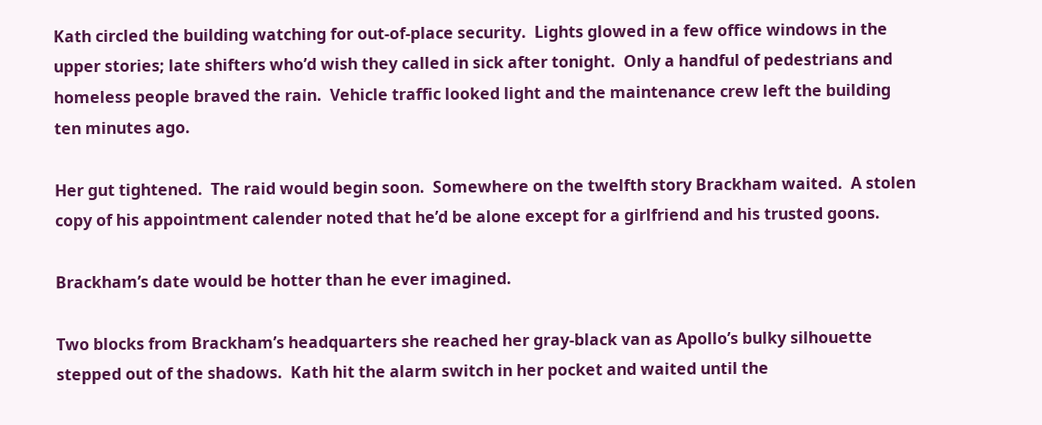Kath circled the building watching for out-of-place security.  Lights glowed in a few office windows in the upper stories; late shifters who’d wish they called in sick after tonight.  Only a handful of pedestrians and homeless people braved the rain.  Vehicle traffic looked light and the maintenance crew left the building ten minutes ago.

Her gut tightened.  The raid would begin soon.  Somewhere on the twelfth story Brackham waited.  A stolen copy of his appointment calender noted that he’d be alone except for a girlfriend and his trusted goons.

Brackham’s date would be hotter than he ever imagined.

Two blocks from Brackham’s headquarters she reached her gray-black van as Apollo’s bulky silhouette stepped out of the shadows.  Kath hit the alarm switch in her pocket and waited until the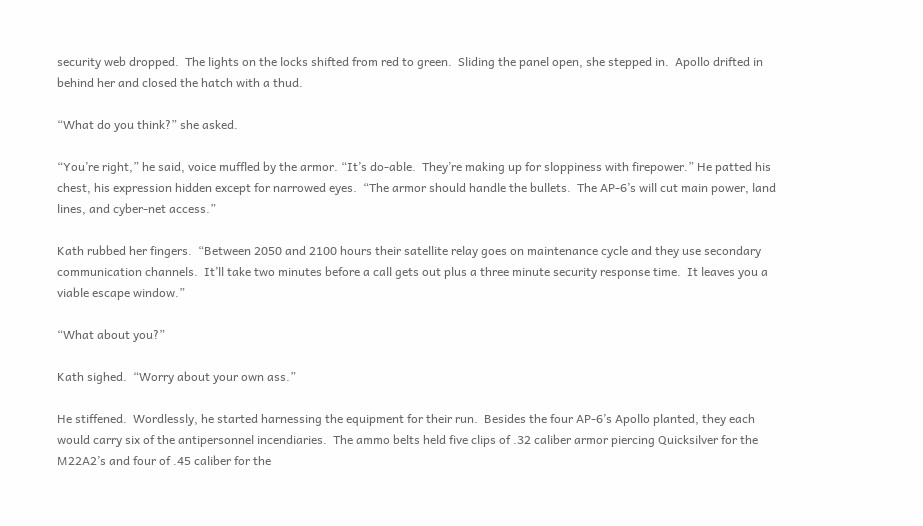security web dropped.  The lights on the locks shifted from red to green.  Sliding the panel open, she stepped in.  Apollo drifted in behind her and closed the hatch with a thud.

“What do you think?” she asked.

“You’re right,” he said, voice muffled by the armor. “It’s do-able.  They’re making up for sloppiness with firepower.” He patted his chest, his expression hidden except for narrowed eyes.  “The armor should handle the bullets.  The AP-6’s will cut main power, land lines, and cyber-net access.”

Kath rubbed her fingers.  “Between 2050 and 2100 hours their satellite relay goes on maintenance cycle and they use secondary communication channels.  It’ll take two minutes before a call gets out plus a three minute security response time.  It leaves you a viable escape window.”

“What about you?”

Kath sighed.  “Worry about your own ass.”

He stiffened.  Wordlessly, he started harnessing the equipment for their run.  Besides the four AP-6’s Apollo planted, they each would carry six of the antipersonnel incendiaries.  The ammo belts held five clips of .32 caliber armor piercing Quicksilver for the M22A2’s and four of .45 caliber for the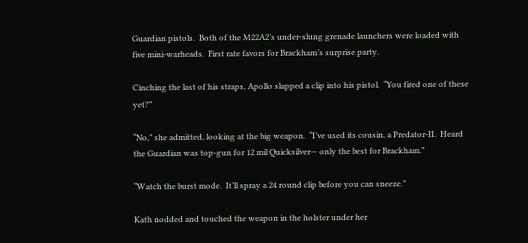Guardian pistols.  Both of the M22A2’s under-slung grenade launchers were loaded with five mini-warheads.  First rate favors for Brackham’s surprise party.

Cinching the last of his straps, Apollo slapped a clip into his pistol.  “You fired one of these yet?”

“No,” she admitted, looking at the big weapon.  “I’ve used its cousin, a Predator-II.  Heard the Guardian was top-gun for 12 mil Quicksilver— only the best for Brackham.”

“Watch the burst mode.  It’ll spray a 24 round clip before you can sneeze.”

Kath nodded and touched the weapon in the holster under her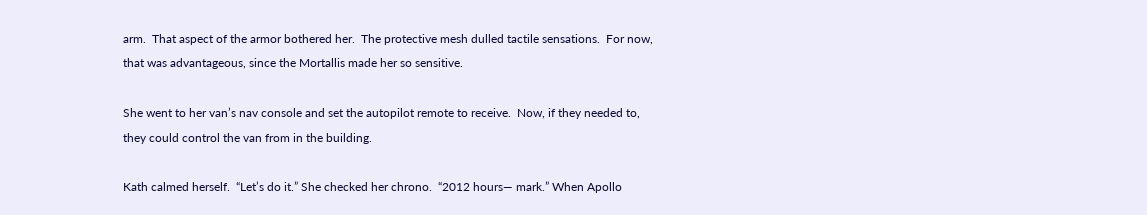arm.  That aspect of the armor bothered her.  The protective mesh dulled tactile sensations.  For now, that was advantageous, since the Mortallis made her so sensitive.

She went to her van’s nav console and set the autopilot remote to receive.  Now, if they needed to, they could control the van from in the building.

Kath calmed herself.  “Let’s do it.” She checked her chrono.  “2012 hours— mark.” When Apollo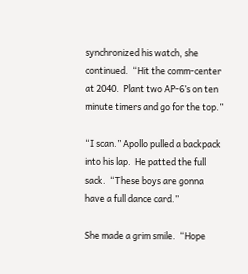synchronized his watch, she continued.  “Hit the comm-center at 2040.  Plant two AP-6’s on ten minute timers and go for the top.”

“I scan.” Apollo pulled a backpack into his lap.  He patted the full sack.  “These boys are gonna have a full dance card.”

She made a grim smile.  “Hope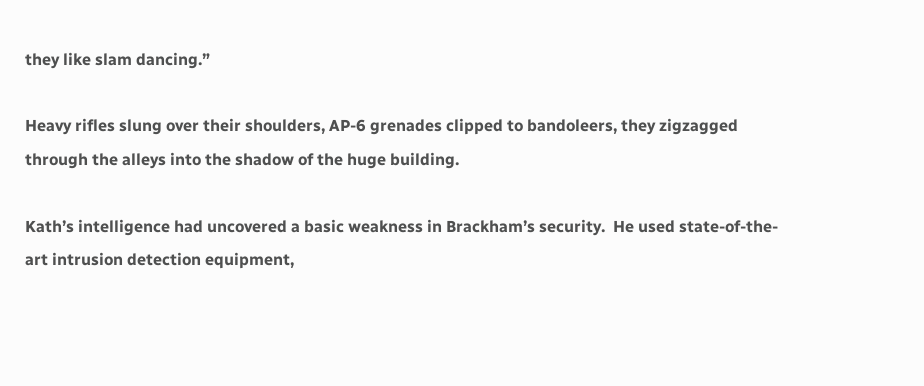they like slam dancing.”

Heavy rifles slung over their shoulders, AP-6 grenades clipped to bandoleers, they zigzagged through the alleys into the shadow of the huge building.

Kath’s intelligence had uncovered a basic weakness in Brackham’s security.  He used state-of-the-art intrusion detection equipment,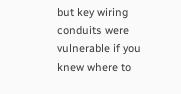but key wiring conduits were vulnerable if you knew where to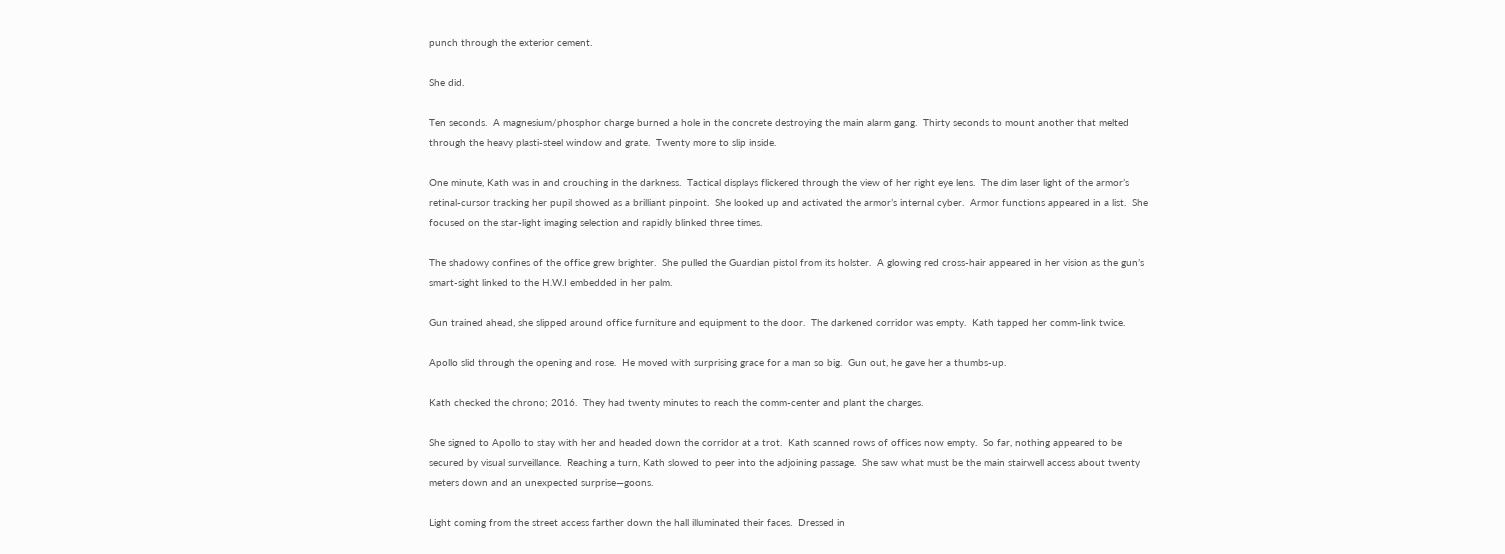punch through the exterior cement.

She did.

Ten seconds.  A magnesium/phosphor charge burned a hole in the concrete destroying the main alarm gang.  Thirty seconds to mount another that melted through the heavy plasti-steel window and grate.  Twenty more to slip inside.

One minute, Kath was in and crouching in the darkness.  Tactical displays flickered through the view of her right eye lens.  The dim laser light of the armor’s retinal-cursor tracking her pupil showed as a brilliant pinpoint.  She looked up and activated the armor’s internal cyber.  Armor functions appeared in a list.  She focused on the star-light imaging selection and rapidly blinked three times.

The shadowy confines of the office grew brighter.  She pulled the Guardian pistol from its holster.  A glowing red cross-hair appeared in her vision as the gun’s smart-sight linked to the H.W.I embedded in her palm.

Gun trained ahead, she slipped around office furniture and equipment to the door.  The darkened corridor was empty.  Kath tapped her comm-link twice.

Apollo slid through the opening and rose.  He moved with surprising grace for a man so big.  Gun out, he gave her a thumbs-up.

Kath checked the chrono; 2016.  They had twenty minutes to reach the comm-center and plant the charges.

She signed to Apollo to stay with her and headed down the corridor at a trot.  Kath scanned rows of offices now empty.  So far, nothing appeared to be secured by visual surveillance.  Reaching a turn, Kath slowed to peer into the adjoining passage.  She saw what must be the main stairwell access about twenty meters down and an unexpected surprise—goons.

Light coming from the street access farther down the hall illuminated their faces.  Dressed in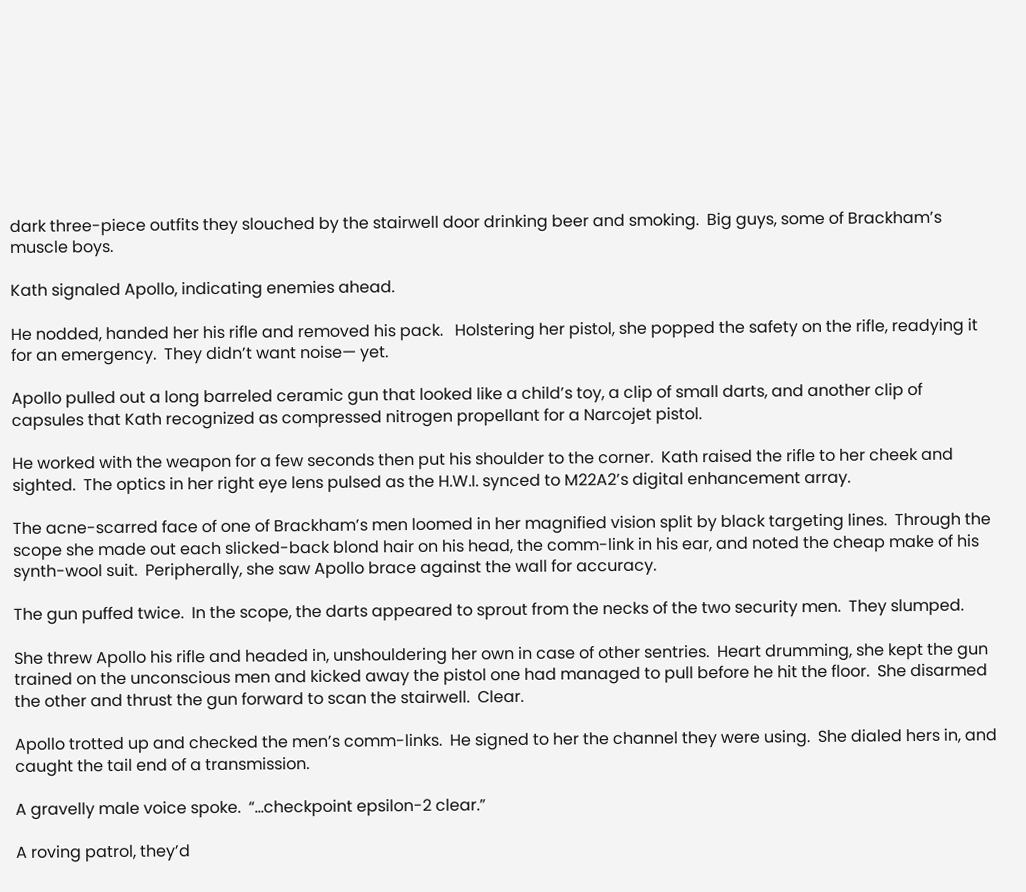dark three-piece outfits they slouched by the stairwell door drinking beer and smoking.  Big guys, some of Brackham’s muscle boys.

Kath signaled Apollo, indicating enemies ahead.

He nodded, handed her his rifle and removed his pack.   Holstering her pistol, she popped the safety on the rifle, readying it for an emergency.  They didn’t want noise— yet.

Apollo pulled out a long barreled ceramic gun that looked like a child’s toy, a clip of small darts, and another clip of capsules that Kath recognized as compressed nitrogen propellant for a Narcojet pistol.

He worked with the weapon for a few seconds then put his shoulder to the corner.  Kath raised the rifle to her cheek and sighted.  The optics in her right eye lens pulsed as the H.W.I. synced to M22A2’s digital enhancement array.

The acne-scarred face of one of Brackham’s men loomed in her magnified vision split by black targeting lines.  Through the scope she made out each slicked-back blond hair on his head, the comm-link in his ear, and noted the cheap make of his synth-wool suit.  Peripherally, she saw Apollo brace against the wall for accuracy.

The gun puffed twice.  In the scope, the darts appeared to sprout from the necks of the two security men.  They slumped.

She threw Apollo his rifle and headed in, unshouldering her own in case of other sentries.  Heart drumming, she kept the gun trained on the unconscious men and kicked away the pistol one had managed to pull before he hit the floor.  She disarmed the other and thrust the gun forward to scan the stairwell.  Clear.

Apollo trotted up and checked the men’s comm-links.  He signed to her the channel they were using.  She dialed hers in, and caught the tail end of a transmission.

A gravelly male voice spoke.  “…checkpoint epsilon-2 clear.”

A roving patrol, they’d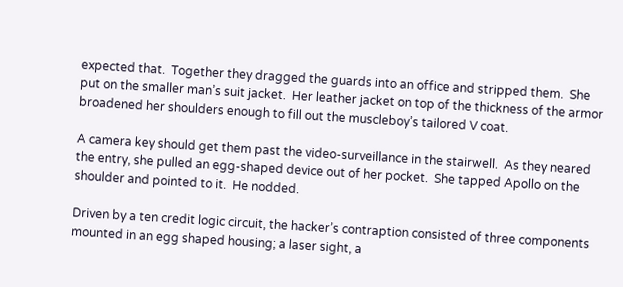expected that.  Together they dragged the guards into an office and stripped them.  She put on the smaller man’s suit jacket.  Her leather jacket on top of the thickness of the armor broadened her shoulders enough to fill out the muscleboy’s tailored V coat.

A camera key should get them past the video-surveillance in the stairwell.  As they neared the entry, she pulled an egg-shaped device out of her pocket.  She tapped Apollo on the shoulder and pointed to it.  He nodded.

Driven by a ten credit logic circuit, the hacker’s contraption consisted of three components mounted in an egg shaped housing; a laser sight, a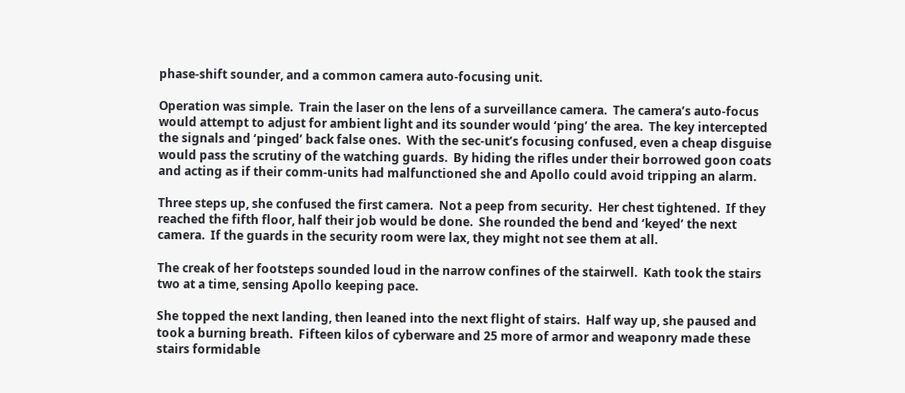phase-shift sounder, and a common camera auto-focusing unit.

Operation was simple.  Train the laser on the lens of a surveillance camera.  The camera’s auto-focus would attempt to adjust for ambient light and its sounder would ‘ping’ the area.  The key intercepted the signals and ‘pinged’ back false ones.  With the sec-unit’s focusing confused, even a cheap disguise would pass the scrutiny of the watching guards.  By hiding the rifles under their borrowed goon coats and acting as if their comm-units had malfunctioned she and Apollo could avoid tripping an alarm.

Three steps up, she confused the first camera.  Not a peep from security.  Her chest tightened.  If they reached the fifth floor, half their job would be done.  She rounded the bend and ‘keyed’ the next camera.  If the guards in the security room were lax, they might not see them at all.

The creak of her footsteps sounded loud in the narrow confines of the stairwell.  Kath took the stairs two at a time, sensing Apollo keeping pace.

She topped the next landing, then leaned into the next flight of stairs.  Half way up, she paused and took a burning breath.  Fifteen kilos of cyberware and 25 more of armor and weaponry made these stairs formidable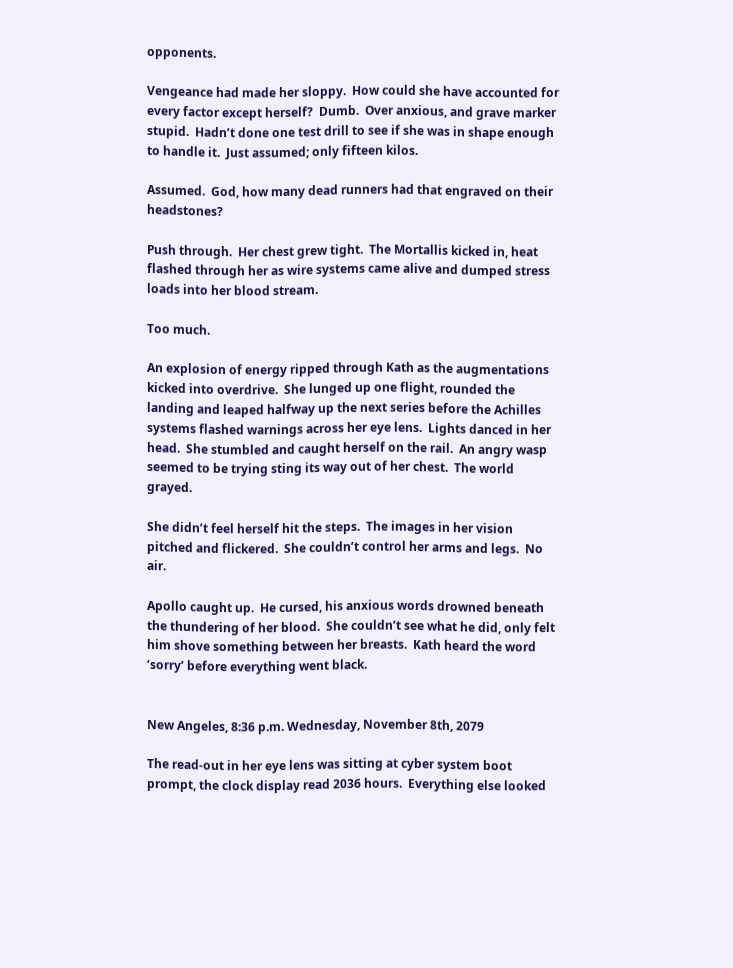opponents.

Vengeance had made her sloppy.  How could she have accounted for every factor except herself?  Dumb.  Over anxious, and grave marker stupid.  Hadn’t done one test drill to see if she was in shape enough to handle it.  Just assumed; only fifteen kilos.

Assumed.  God, how many dead runners had that engraved on their headstones?

Push through.  Her chest grew tight.  The Mortallis kicked in, heat flashed through her as wire systems came alive and dumped stress loads into her blood stream.

Too much.

An explosion of energy ripped through Kath as the augmentations kicked into overdrive.  She lunged up one flight, rounded the landing and leaped halfway up the next series before the Achilles systems flashed warnings across her eye lens.  Lights danced in her head.  She stumbled and caught herself on the rail.  An angry wasp seemed to be trying sting its way out of her chest.  The world grayed.

She didn’t feel herself hit the steps.  The images in her vision pitched and flickered.  She couldn’t control her arms and legs.  No air.

Apollo caught up.  He cursed, his anxious words drowned beneath the thundering of her blood.  She couldn’t see what he did, only felt him shove something between her breasts.  Kath heard the word ‘sorry’ before everything went black.


New Angeles, 8:36 p.m. Wednesday, November 8th, 2079

The read-out in her eye lens was sitting at cyber system boot prompt, the clock display read 2036 hours.  Everything else looked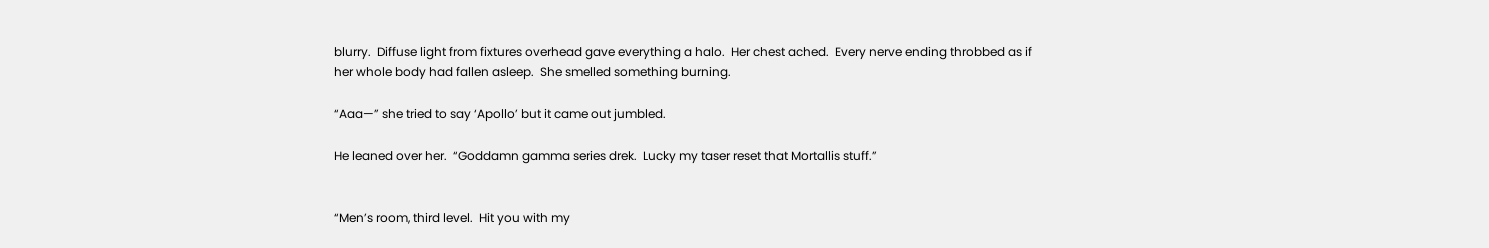blurry.  Diffuse light from fixtures overhead gave everything a halo.  Her chest ached.  Every nerve ending throbbed as if her whole body had fallen asleep.  She smelled something burning.

“Aaa—” she tried to say ‘Apollo’ but it came out jumbled.

He leaned over her.  “Goddamn gamma series drek.  Lucky my taser reset that Mortallis stuff.”


“Men’s room, third level.  Hit you with my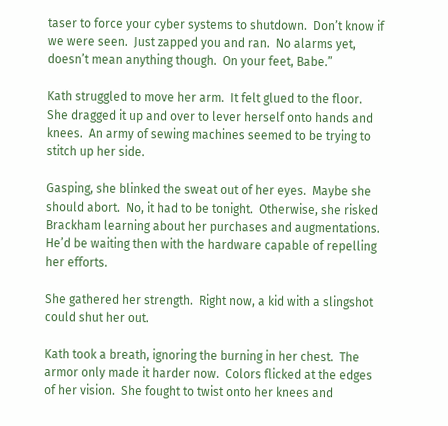taser to force your cyber systems to shutdown.  Don’t know if we were seen.  Just zapped you and ran.  No alarms yet, doesn’t mean anything though.  On your feet, Babe.”

Kath struggled to move her arm.  It felt glued to the floor.  She dragged it up and over to lever herself onto hands and knees.  An army of sewing machines seemed to be trying to stitch up her side.

Gasping, she blinked the sweat out of her eyes.  Maybe she should abort.  No, it had to be tonight.  Otherwise, she risked Brackham learning about her purchases and augmentations.  He’d be waiting then with the hardware capable of repelling her efforts.

She gathered her strength.  Right now, a kid with a slingshot could shut her out.

Kath took a breath, ignoring the burning in her chest.  The armor only made it harder now.  Colors flicked at the edges of her vision.  She fought to twist onto her knees and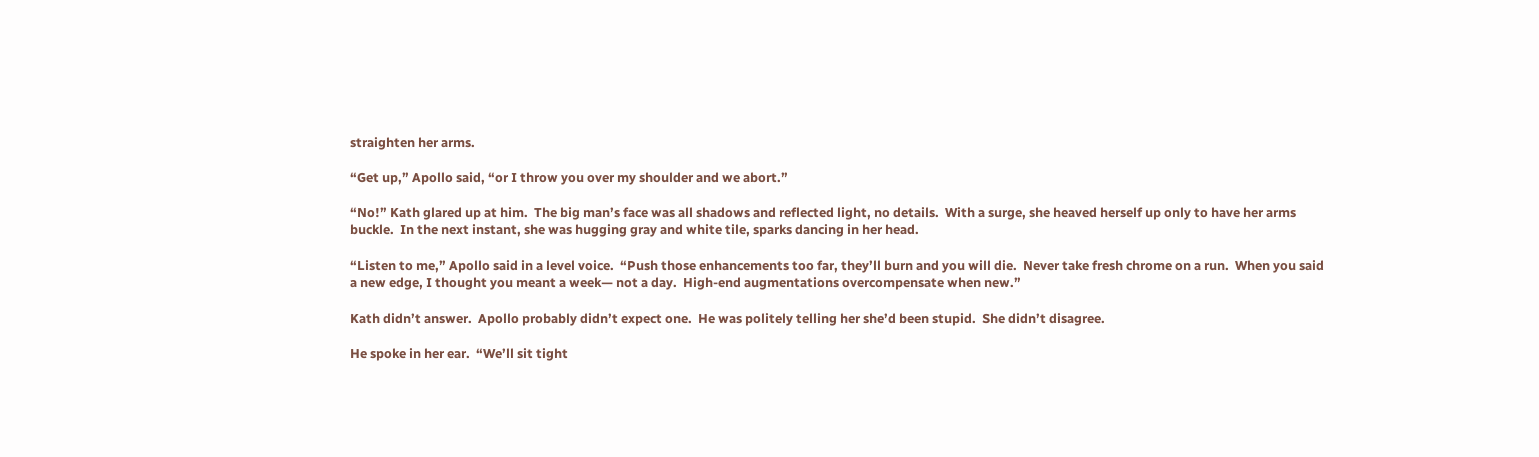straighten her arms.

“Get up,” Apollo said, “or I throw you over my shoulder and we abort.”

“No!” Kath glared up at him.  The big man’s face was all shadows and reflected light, no details.  With a surge, she heaved herself up only to have her arms buckle.  In the next instant, she was hugging gray and white tile, sparks dancing in her head.

“Listen to me,” Apollo said in a level voice.  “Push those enhancements too far, they’ll burn and you will die.  Never take fresh chrome on a run.  When you said a new edge, I thought you meant a week— not a day.  High-end augmentations overcompensate when new.”

Kath didn’t answer.  Apollo probably didn’t expect one.  He was politely telling her she’d been stupid.  She didn’t disagree.

He spoke in her ear.  “We’ll sit tight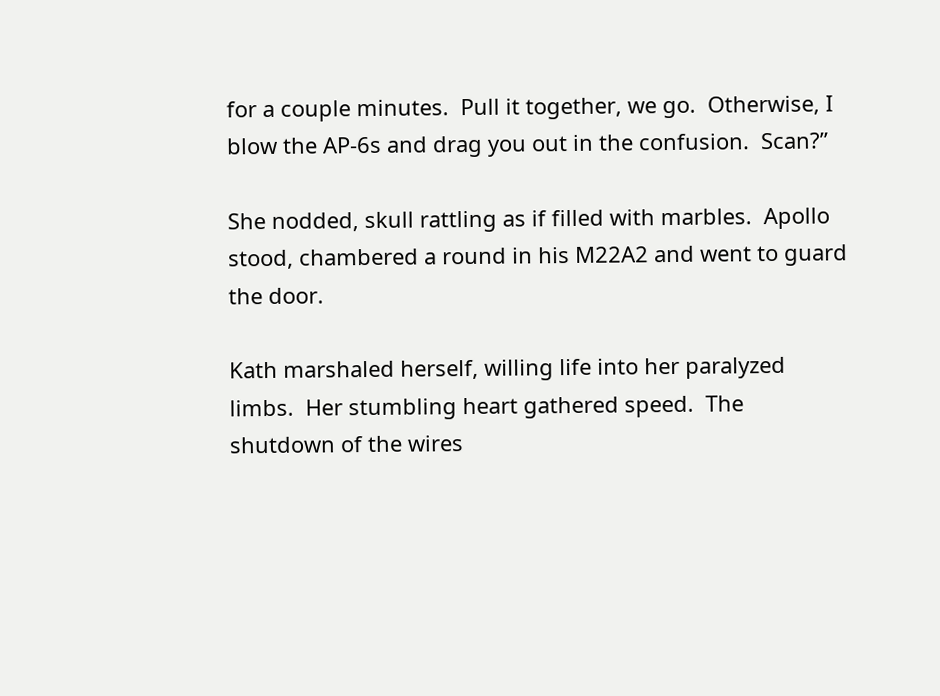for a couple minutes.  Pull it together, we go.  Otherwise, I blow the AP-6s and drag you out in the confusion.  Scan?”

She nodded, skull rattling as if filled with marbles.  Apollo stood, chambered a round in his M22A2 and went to guard the door.

Kath marshaled herself, willing life into her paralyzed limbs.  Her stumbling heart gathered speed.  The shutdown of the wires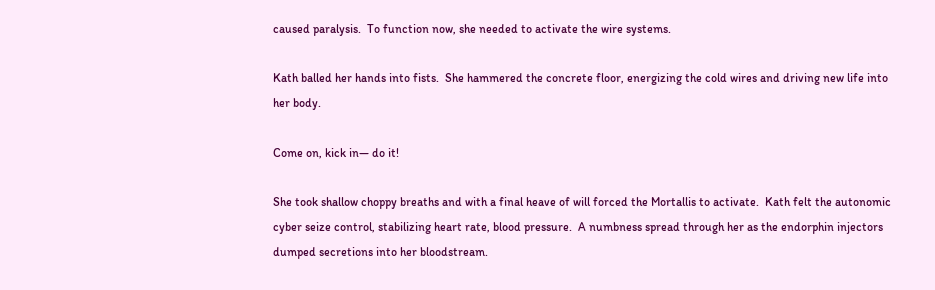caused paralysis.  To function now, she needed to activate the wire systems.

Kath balled her hands into fists.  She hammered the concrete floor, energizing the cold wires and driving new life into her body.

Come on, kick in— do it!

She took shallow choppy breaths and with a final heave of will forced the Mortallis to activate.  Kath felt the autonomic cyber seize control, stabilizing heart rate, blood pressure.  A numbness spread through her as the endorphin injectors dumped secretions into her bloodstream.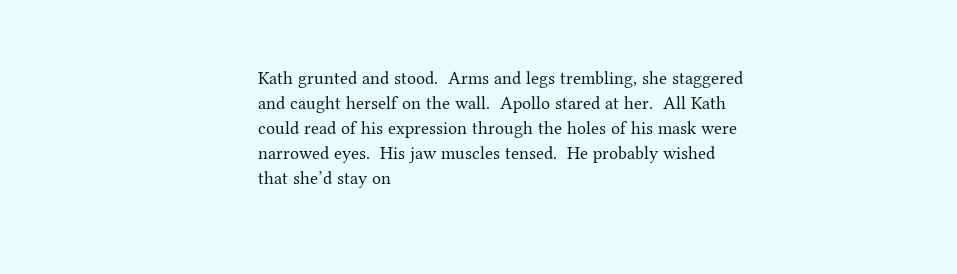Kath grunted and stood.  Arms and legs trembling, she staggered and caught herself on the wall.  Apollo stared at her.  All Kath could read of his expression through the holes of his mask were narrowed eyes.  His jaw muscles tensed.  He probably wished that she’d stay on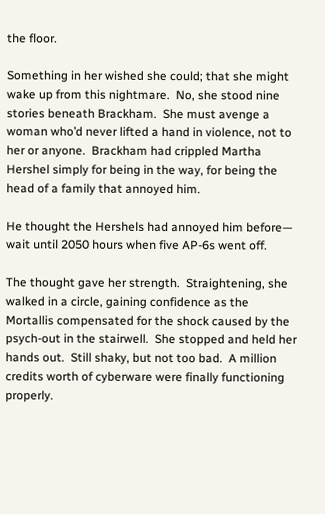the floor.

Something in her wished she could; that she might wake up from this nightmare.  No, she stood nine stories beneath Brackham.  She must avenge a woman who’d never lifted a hand in violence, not to her or anyone.  Brackham had crippled Martha Hershel simply for being in the way, for being the head of a family that annoyed him.

He thought the Hershels had annoyed him before—  wait until 2050 hours when five AP-6s went off.

The thought gave her strength.  Straightening, she walked in a circle, gaining confidence as the Mortallis compensated for the shock caused by the psych-out in the stairwell.  She stopped and held her hands out.  Still shaky, but not too bad.  A million credits worth of cyberware were finally functioning properly.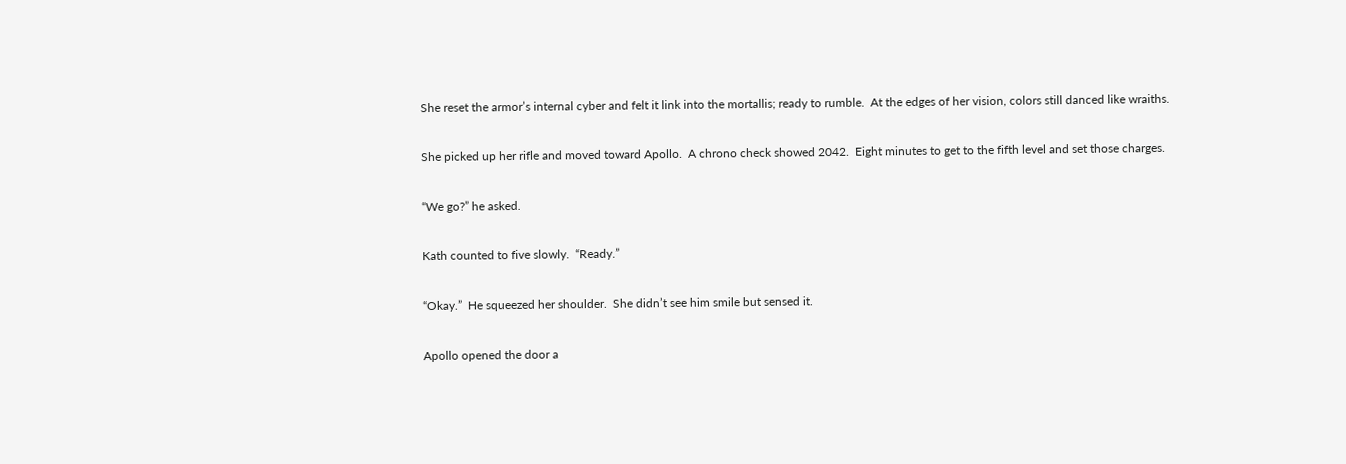She reset the armor’s internal cyber and felt it link into the mortallis; ready to rumble.  At the edges of her vision, colors still danced like wraiths.

She picked up her rifle and moved toward Apollo.  A chrono check showed 2042.  Eight minutes to get to the fifth level and set those charges.

“We go?” he asked.

Kath counted to five slowly.  “Ready.”

“Okay.”  He squeezed her shoulder.  She didn’t see him smile but sensed it.

Apollo opened the door a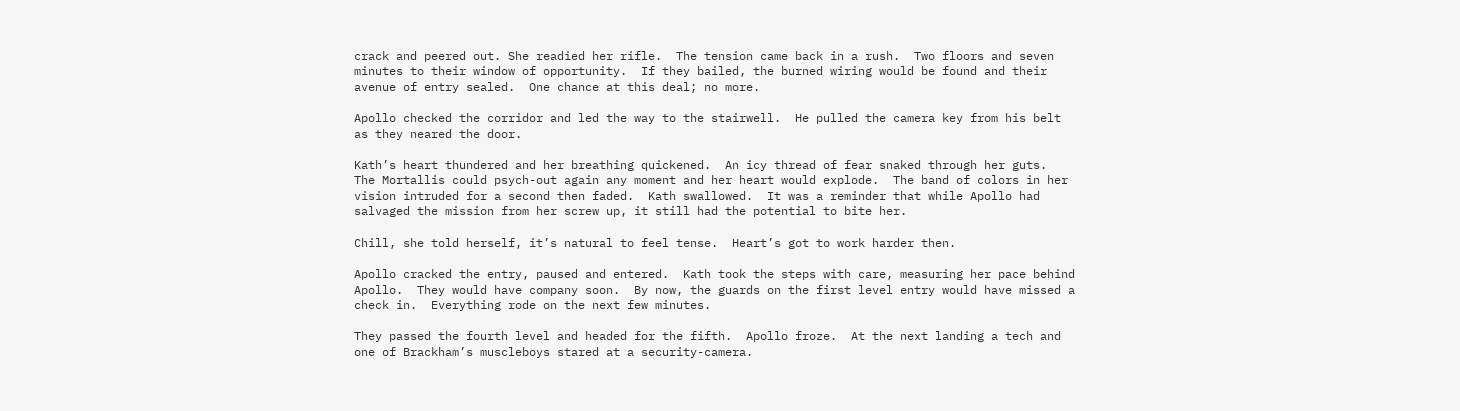crack and peered out. She readied her rifle.  The tension came back in a rush.  Two floors and seven minutes to their window of opportunity.  If they bailed, the burned wiring would be found and their avenue of entry sealed.  One chance at this deal; no more.

Apollo checked the corridor and led the way to the stairwell.  He pulled the camera key from his belt as they neared the door.

Kath’s heart thundered and her breathing quickened.  An icy thread of fear snaked through her guts.  The Mortallis could psych-out again any moment and her heart would explode.  The band of colors in her vision intruded for a second then faded.  Kath swallowed.  It was a reminder that while Apollo had salvaged the mission from her screw up, it still had the potential to bite her.

Chill, she told herself, it’s natural to feel tense.  Heart’s got to work harder then.

Apollo cracked the entry, paused and entered.  Kath took the steps with care, measuring her pace behind Apollo.  They would have company soon.  By now, the guards on the first level entry would have missed a check in.  Everything rode on the next few minutes.

They passed the fourth level and headed for the fifth.  Apollo froze.  At the next landing a tech and one of Brackham’s muscleboys stared at a security-camera.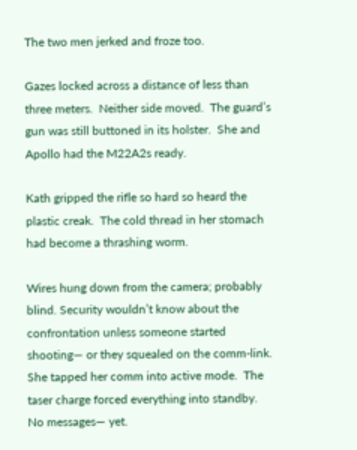The two men jerked and froze too.

Gazes locked across a distance of less than three meters.  Neither side moved.  The guard’s gun was still buttoned in its holster.  She and Apollo had the M22A2s ready.

Kath gripped the rifle so hard so heard the plastic creak.  The cold thread in her stomach had become a thrashing worm.

Wires hung down from the camera; probably blind. Security wouldn’t know about the confrontation unless someone started shooting— or they squealed on the comm-link.  She tapped her comm into active mode.  The taser charge forced everything into standby.  No messages— yet.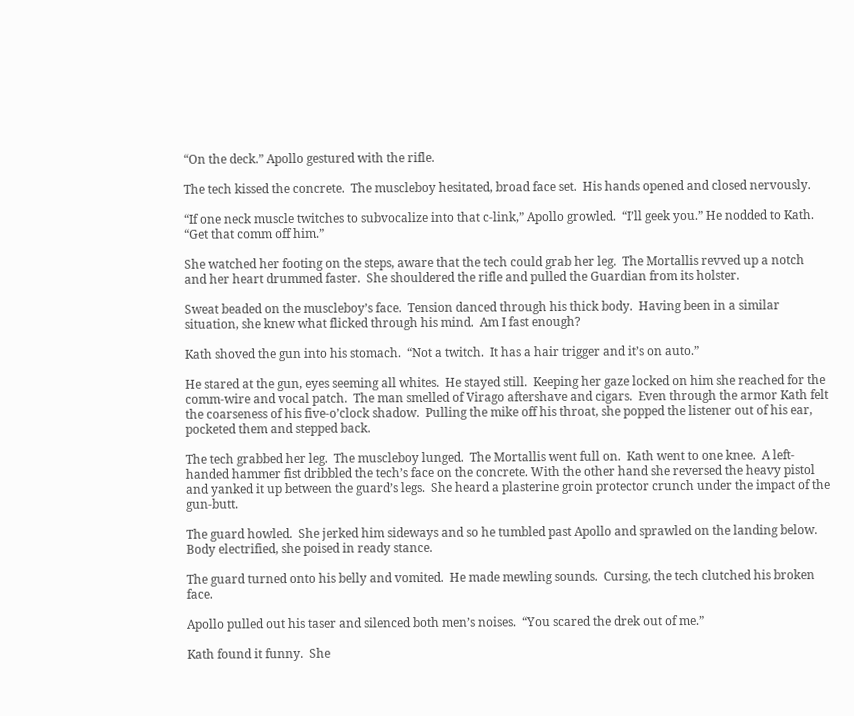“On the deck.” Apollo gestured with the rifle.

The tech kissed the concrete.  The muscleboy hesitated, broad face set.  His hands opened and closed nervously.

“If one neck muscle twitches to subvocalize into that c-link,” Apollo growled.  “I’ll geek you.” He nodded to Kath.  “Get that comm off him.”

She watched her footing on the steps, aware that the tech could grab her leg.  The Mortallis revved up a notch and her heart drummed faster.  She shouldered the rifle and pulled the Guardian from its holster.

Sweat beaded on the muscleboy’s face.  Tension danced through his thick body.  Having been in a similar situation, she knew what flicked through his mind.  Am I fast enough?

Kath shoved the gun into his stomach.  “Not a twitch.  It has a hair trigger and it’s on auto.”

He stared at the gun, eyes seeming all whites.  He stayed still.  Keeping her gaze locked on him she reached for the comm-wire and vocal patch.  The man smelled of Virago aftershave and cigars.  Even through the armor Kath felt the coarseness of his five-o’clock shadow.  Pulling the mike off his throat, she popped the listener out of his ear, pocketed them and stepped back.

The tech grabbed her leg.  The muscleboy lunged.  The Mortallis went full on.  Kath went to one knee.  A left-handed hammer fist dribbled the tech’s face on the concrete. With the other hand she reversed the heavy pistol and yanked it up between the guard’s legs.  She heard a plasterine groin protector crunch under the impact of the gun-butt.

The guard howled.  She jerked him sideways and so he tumbled past Apollo and sprawled on the landing below.  Body electrified, she poised in ready stance.

The guard turned onto his belly and vomited.  He made mewling sounds.  Cursing, the tech clutched his broken face.

Apollo pulled out his taser and silenced both men’s noises.  “You scared the drek out of me.”

Kath found it funny.  She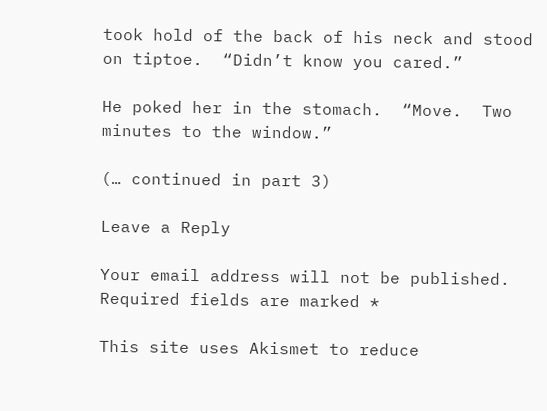took hold of the back of his neck and stood on tiptoe.  “Didn’t know you cared.”

He poked her in the stomach.  “Move.  Two minutes to the window.”

(… continued in part 3)

Leave a Reply

Your email address will not be published. Required fields are marked *

This site uses Akismet to reduce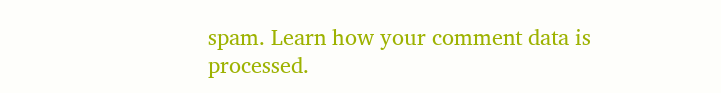spam. Learn how your comment data is processed.